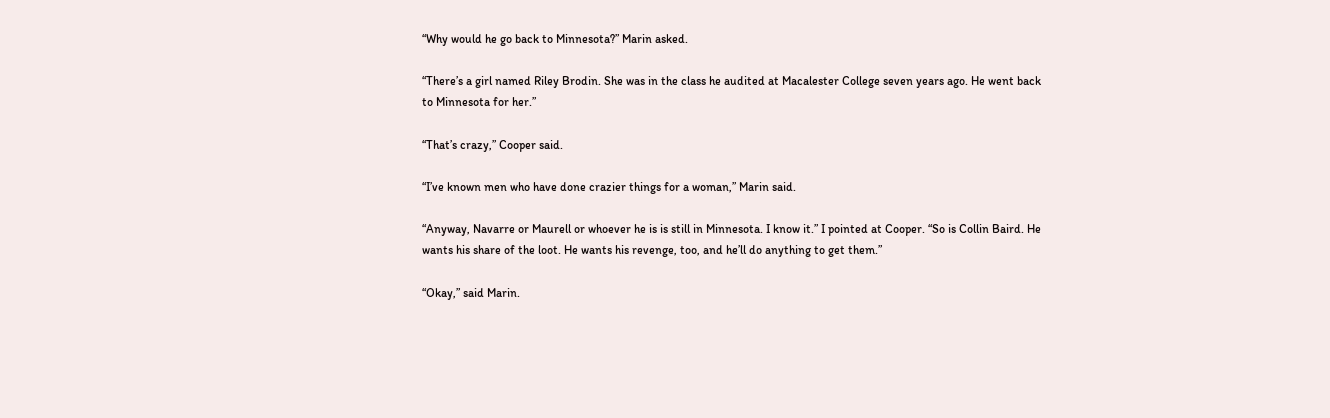“Why would he go back to Minnesota?” Marin asked.

“There’s a girl named Riley Brodin. She was in the class he audited at Macalester College seven years ago. He went back to Minnesota for her.”

“That’s crazy,” Cooper said.

“I’ve known men who have done crazier things for a woman,” Marin said.

“Anyway, Navarre or Maurell or whoever he is is still in Minnesota. I know it.” I pointed at Cooper. “So is Collin Baird. He wants his share of the loot. He wants his revenge, too, and he’ll do anything to get them.”

“Okay,” said Marin.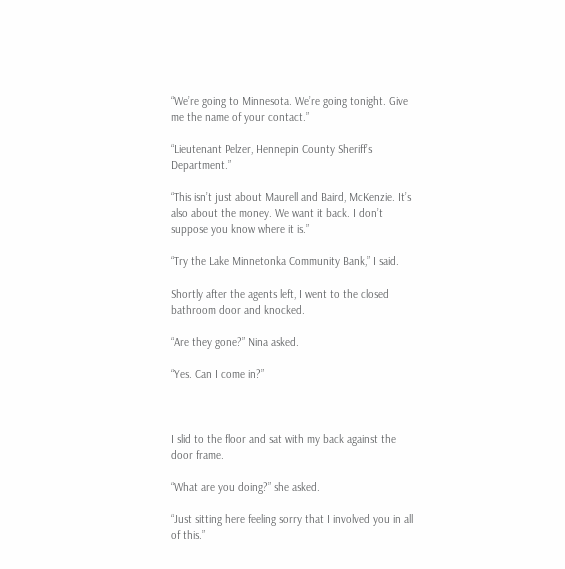“We’re going to Minnesota. We’re going tonight. Give me the name of your contact.”

“Lieutenant Pelzer, Hennepin County Sheriff’s Department.”

“This isn’t just about Maurell and Baird, McKenzie. It’s also about the money. We want it back. I don’t suppose you know where it is.”

“Try the Lake Minnetonka Community Bank,” I said.

Shortly after the agents left, I went to the closed bathroom door and knocked.

“Are they gone?” Nina asked.

“Yes. Can I come in?”



I slid to the floor and sat with my back against the door frame.

“What are you doing?” she asked.

“Just sitting here feeling sorry that I involved you in all of this.”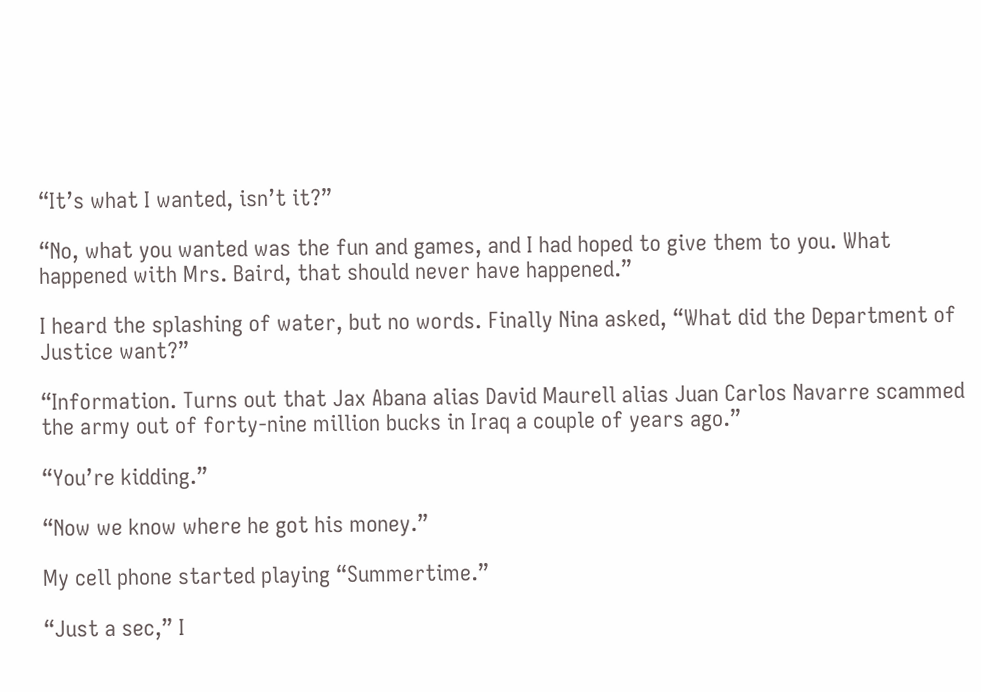“It’s what I wanted, isn’t it?”

“No, what you wanted was the fun and games, and I had hoped to give them to you. What happened with Mrs. Baird, that should never have happened.”

I heard the splashing of water, but no words. Finally Nina asked, “What did the Department of Justice want?”

“Information. Turns out that Jax Abana alias David Maurell alias Juan Carlos Navarre scammed the army out of forty-nine million bucks in Iraq a couple of years ago.”

“You’re kidding.”

“Now we know where he got his money.”

My cell phone started playing “Summertime.”

“Just a sec,” I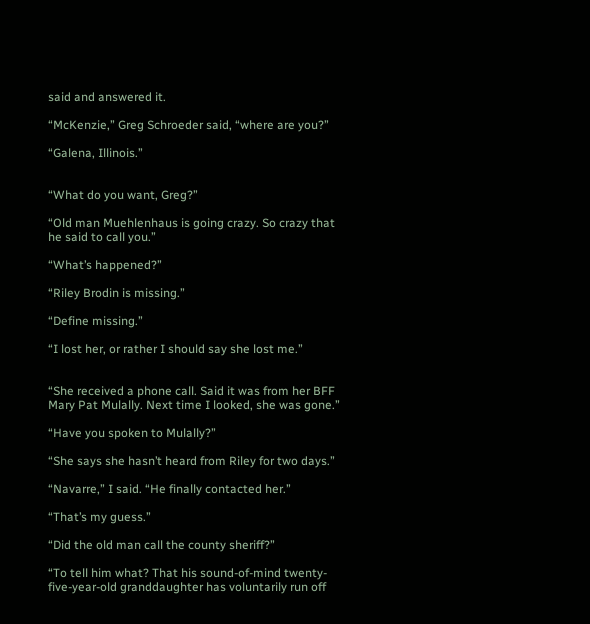said and answered it.

“McKenzie,” Greg Schroeder said, “where are you?”

“Galena, Illinois.”


“What do you want, Greg?”

“Old man Muehlenhaus is going crazy. So crazy that he said to call you.”

“What’s happened?”

“Riley Brodin is missing.”

“Define missing.”

“I lost her, or rather I should say she lost me.”


“She received a phone call. Said it was from her BFF Mary Pat Mulally. Next time I looked, she was gone.”

“Have you spoken to Mulally?”

“She says she hasn’t heard from Riley for two days.”

“Navarre,” I said. “He finally contacted her.”

“That’s my guess.”

“Did the old man call the county sheriff?”

“To tell him what? That his sound-of-mind twenty-five-year-old granddaughter has voluntarily run off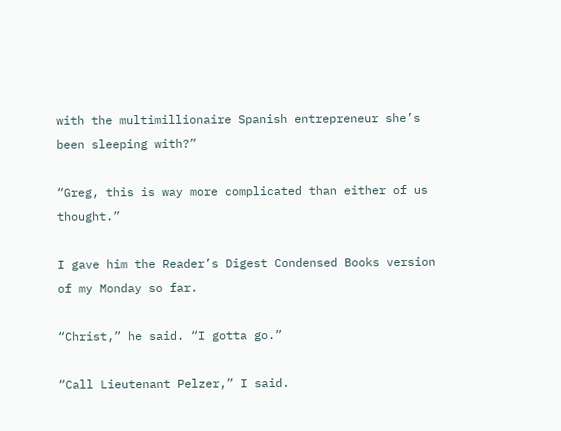with the multimillionaire Spanish entrepreneur she’s been sleeping with?”

“Greg, this is way more complicated than either of us thought.”

I gave him the Reader’s Digest Condensed Books version of my Monday so far.

“Christ,” he said. “I gotta go.”

“Call Lieutenant Pelzer,” I said.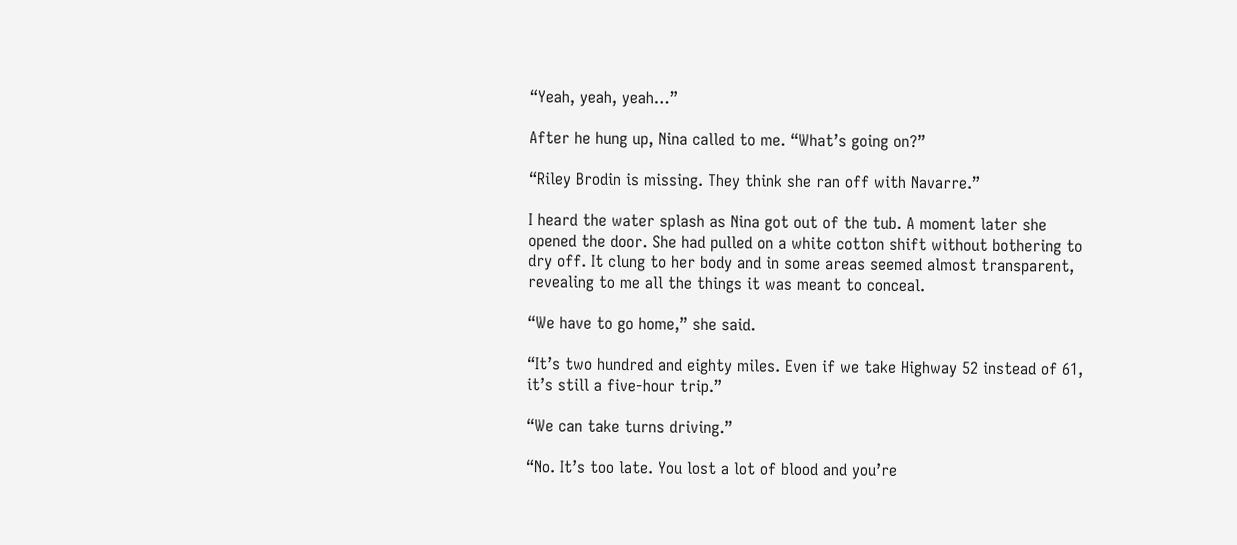“Yeah, yeah, yeah…”

After he hung up, Nina called to me. “What’s going on?”

“Riley Brodin is missing. They think she ran off with Navarre.”

I heard the water splash as Nina got out of the tub. A moment later she opened the door. She had pulled on a white cotton shift without bothering to dry off. It clung to her body and in some areas seemed almost transparent, revealing to me all the things it was meant to conceal.

“We have to go home,” she said.

“It’s two hundred and eighty miles. Even if we take Highway 52 instead of 61, it’s still a five-hour trip.”

“We can take turns driving.”

“No. It’s too late. You lost a lot of blood and you’re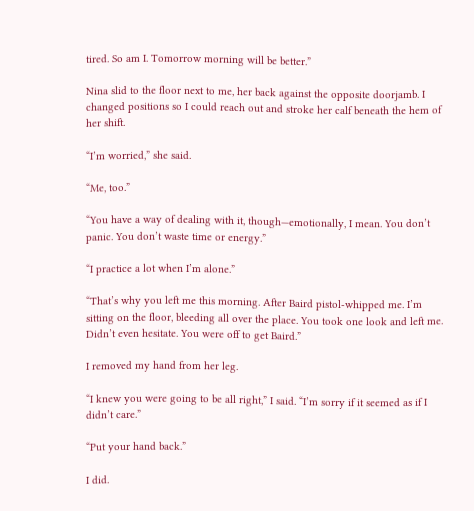tired. So am I. Tomorrow morning will be better.”

Nina slid to the floor next to me, her back against the opposite doorjamb. I changed positions so I could reach out and stroke her calf beneath the hem of her shift.

“I’m worried,” she said.

“Me, too.”

“You have a way of dealing with it, though—emotionally, I mean. You don’t panic. You don’t waste time or energy.”

“I practice a lot when I’m alone.”

“That’s why you left me this morning. After Baird pistol-whipped me. I’m sitting on the floor, bleeding all over the place. You took one look and left me. Didn’t even hesitate. You were off to get Baird.”

I removed my hand from her leg.

“I knew you were going to be all right,” I said. “I’m sorry if it seemed as if I didn’t care.”

“Put your hand back.”

I did.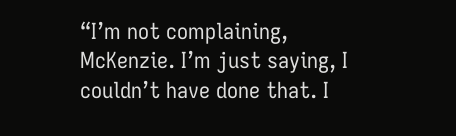“I’m not complaining, McKenzie. I’m just saying, I couldn’t have done that. I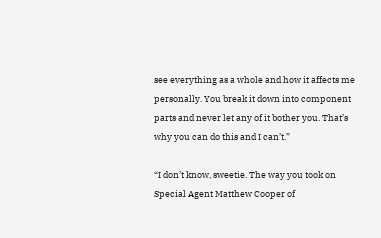see everything as a whole and how it affects me personally. You break it down into component parts and never let any of it bother you. That’s why you can do this and I can’t.”

“I don’t know, sweetie. The way you took on Special Agent Matthew Cooper of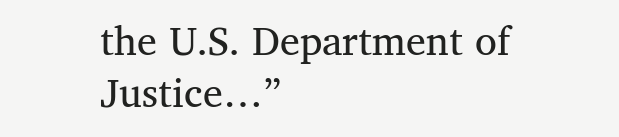the U.S. Department of Justice…”